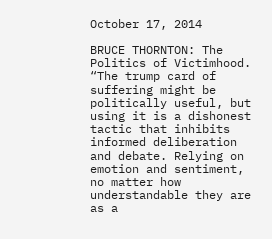October 17, 2014

BRUCE THORNTON: The Politics of Victimhood. “The trump card of suffering might be politically useful, but using it is a dishonest tactic that inhibits informed deliberation and debate. Relying on emotion and sentiment, no matter how understandable they are as a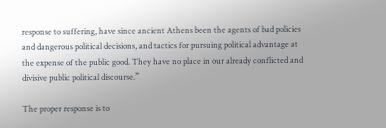response to suffering, have since ancient Athens been the agents of bad policies and dangerous political decisions, and tactics for pursuing political advantage at the expense of the public good. They have no place in our already conflicted and divisive public political discourse.”

The proper response is to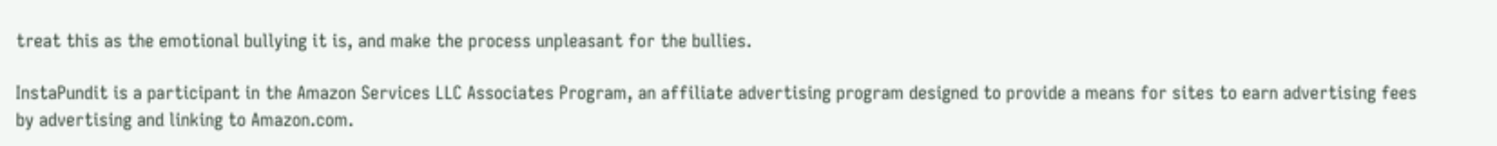treat this as the emotional bullying it is, and make the process unpleasant for the bullies.

InstaPundit is a participant in the Amazon Services LLC Associates Program, an affiliate advertising program designed to provide a means for sites to earn advertising fees by advertising and linking to Amazon.com.